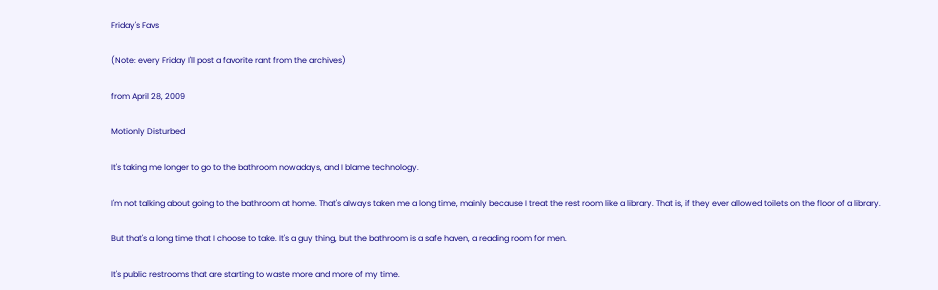Friday's Favs

(Note: every Friday I'll post a favorite rant from the archives)

from April 28, 2009

Motionly Disturbed

It's taking me longer to go to the bathroom nowadays, and I blame technology.

I'm not talking about going to the bathroom at home. That's always taken me a long time, mainly because I treat the rest room like a library. That is, if they ever allowed toilets on the floor of a library.

But that's a long time that I choose to take. It's a guy thing, but the bathroom is a safe haven, a reading room for men.

It's public restrooms that are starting to waste more and more of my time.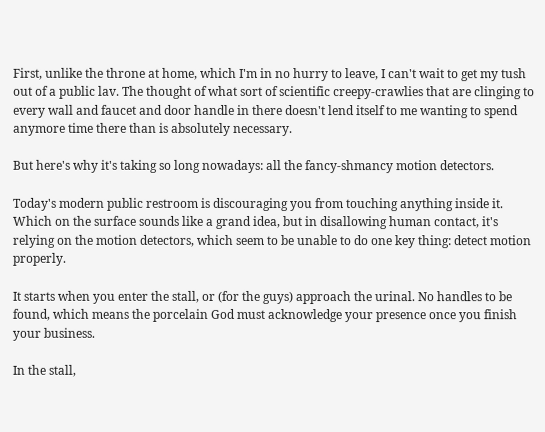First, unlike the throne at home, which I'm in no hurry to leave, I can't wait to get my tush out of a public lav. The thought of what sort of scientific creepy-crawlies that are clinging to every wall and faucet and door handle in there doesn't lend itself to me wanting to spend anymore time there than is absolutely necessary.

But here's why it's taking so long nowadays: all the fancy-shmancy motion detectors.

Today's modern public restroom is discouraging you from touching anything inside it. Which on the surface sounds like a grand idea, but in disallowing human contact, it's relying on the motion detectors, which seem to be unable to do one key thing: detect motion properly.

It starts when you enter the stall, or (for the guys) approach the urinal. No handles to be found, which means the porcelain God must acknowledge your presence once you finish your business.

In the stall,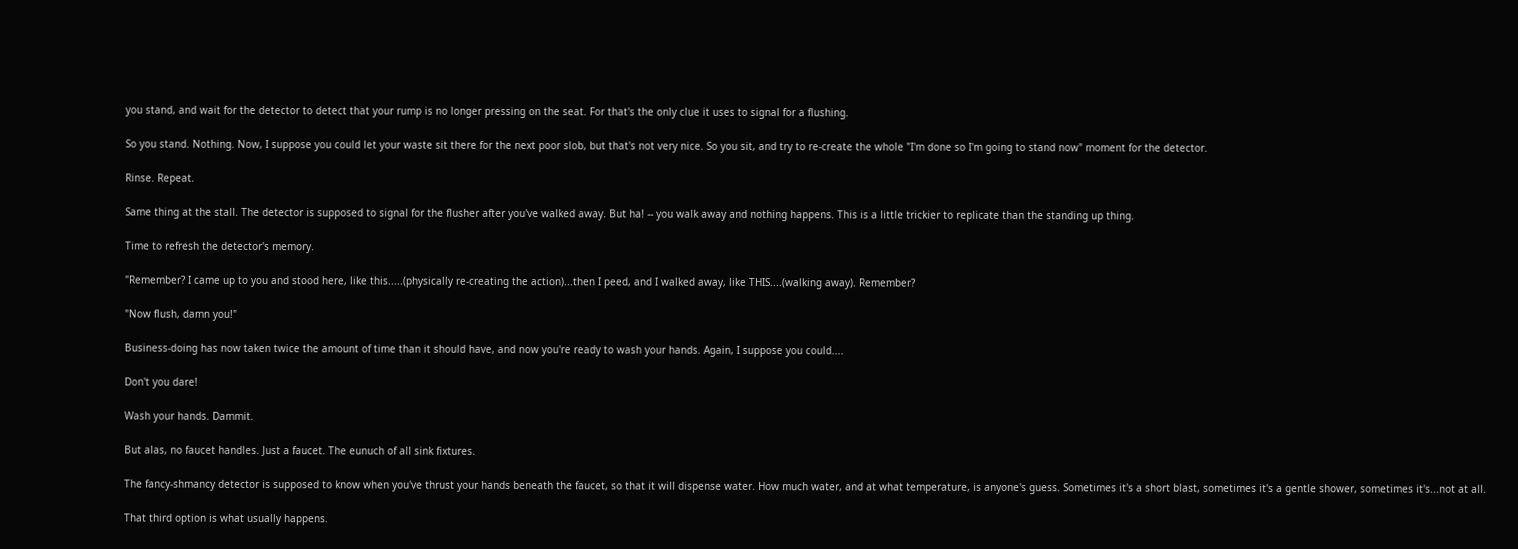you stand, and wait for the detector to detect that your rump is no longer pressing on the seat. For that's the only clue it uses to signal for a flushing.

So you stand. Nothing. Now, I suppose you could let your waste sit there for the next poor slob, but that's not very nice. So you sit, and try to re-create the whole "I'm done so I'm going to stand now" moment for the detector.

Rinse. Repeat.

Same thing at the stall. The detector is supposed to signal for the flusher after you've walked away. But ha! -- you walk away and nothing happens. This is a little trickier to replicate than the standing up thing.

Time to refresh the detector's memory.

"Remember? I came up to you and stood here, like this.....(physically re-creating the action)...then I peed, and I walked away, like THIS....(walking away). Remember?

"Now flush, damn you!"

Business-doing has now taken twice the amount of time than it should have, and now you're ready to wash your hands. Again, I suppose you could....

Don't you dare!

Wash your hands. Dammit.

But alas, no faucet handles. Just a faucet. The eunuch of all sink fixtures.

The fancy-shmancy detector is supposed to know when you've thrust your hands beneath the faucet, so that it will dispense water. How much water, and at what temperature, is anyone's guess. Sometimes it's a short blast, sometimes it's a gentle shower, sometimes it's...not at all.

That third option is what usually happens.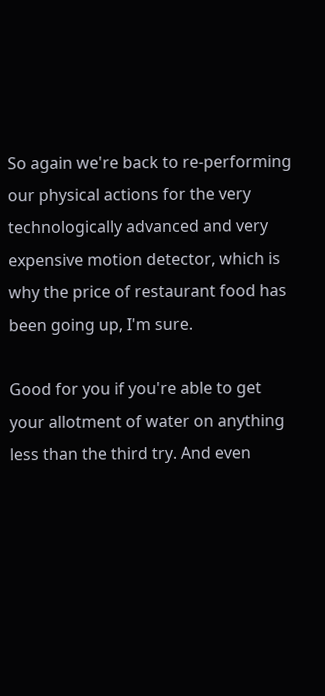So again we're back to re-performing our physical actions for the very technologically advanced and very expensive motion detector, which is why the price of restaurant food has been going up, I'm sure.

Good for you if you're able to get your allotment of water on anything less than the third try. And even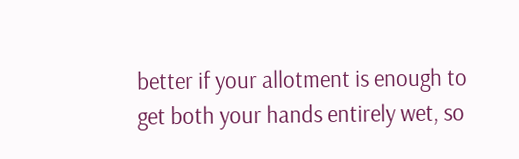better if your allotment is enough to get both your hands entirely wet, so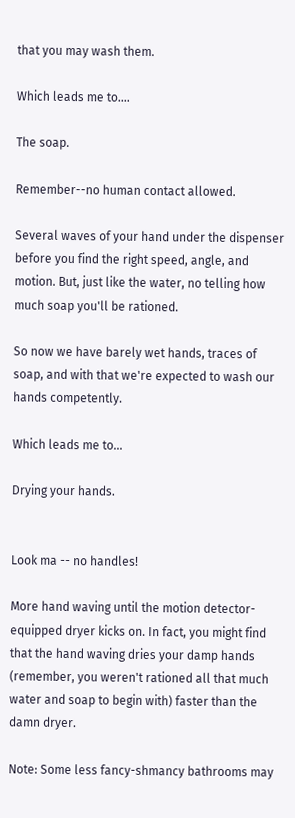that you may wash them.

Which leads me to....

The soap.

Remember--no human contact allowed.

Several waves of your hand under the dispenser before you find the right speed, angle, and motion. But, just like the water, no telling how much soap you'll be rationed.

So now we have barely wet hands, traces of soap, and with that we're expected to wash our hands competently.

Which leads me to...

Drying your hands.


Look ma -- no handles!

More hand waving until the motion detector-equipped dryer kicks on. In fact, you might find that the hand waving dries your damp hands (remember, you weren't rationed all that much water and soap to begin with) faster than the damn dryer.

Note: Some less fancy-shmancy bathrooms may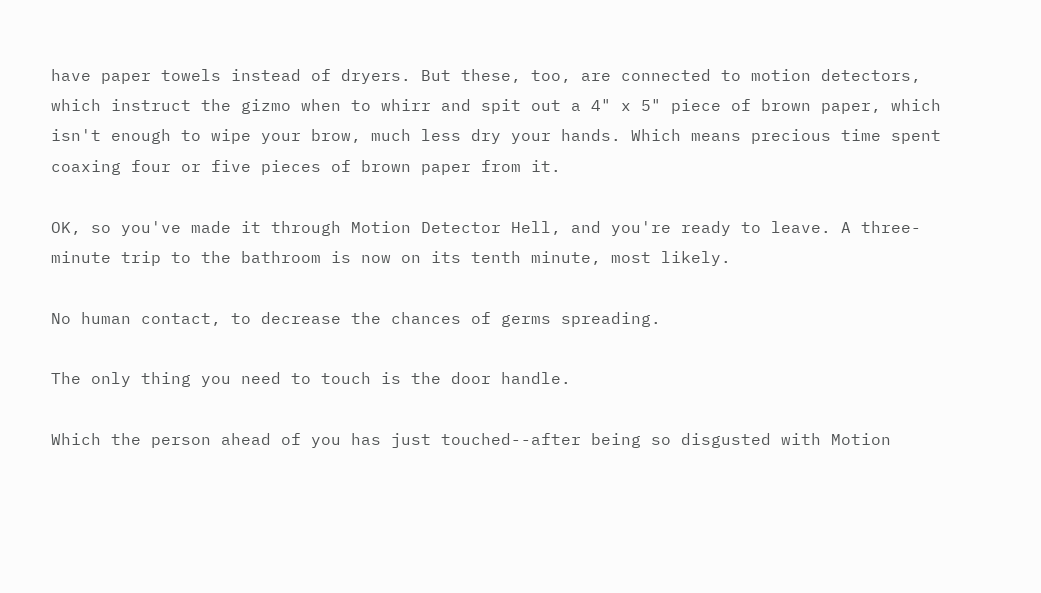have paper towels instead of dryers. But these, too, are connected to motion detectors, which instruct the gizmo when to whirr and spit out a 4" x 5" piece of brown paper, which isn't enough to wipe your brow, much less dry your hands. Which means precious time spent coaxing four or five pieces of brown paper from it.

OK, so you've made it through Motion Detector Hell, and you're ready to leave. A three-minute trip to the bathroom is now on its tenth minute, most likely.

No human contact, to decrease the chances of germs spreading.

The only thing you need to touch is the door handle.

Which the person ahead of you has just touched--after being so disgusted with Motion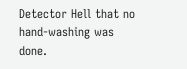Detector Hell that no hand-washing was done.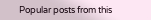Popular posts from this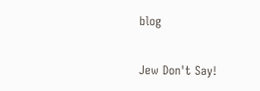blog

Jew Don't Say!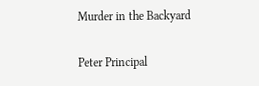Murder in the Backyard

Peter Principal